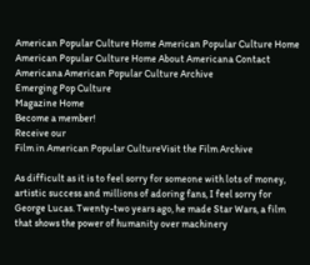American Popular Culture Home American Popular Culture Home
American Popular Culture Home About Americana Contact Americana American Popular Culture Archive
Emerging Pop Culture
Magazine Home
Become a member!
Receive our
Film in American Popular CultureVisit the Film Archive

As difficult as it is to feel sorry for someone with lots of money, artistic success and millions of adoring fans, I feel sorry for George Lucas. Twenty-two years ago, he made Star Wars, a film that shows the power of humanity over machinery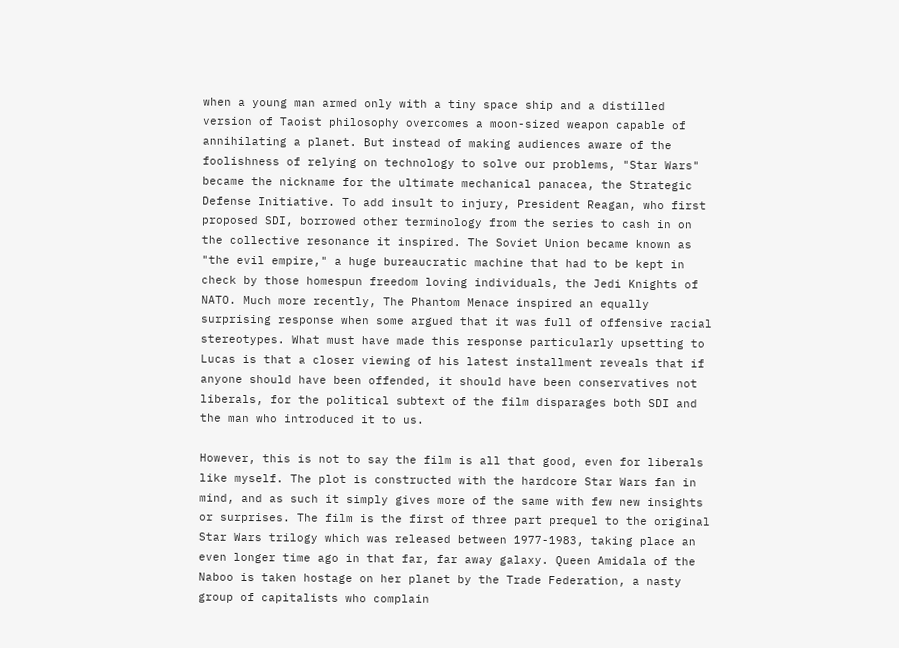when a young man armed only with a tiny space ship and a distilled version of Taoist philosophy overcomes a moon-sized weapon capable of annihilating a planet. But instead of making audiences aware of the foolishness of relying on technology to solve our problems, "Star Wars" became the nickname for the ultimate mechanical panacea, the Strategic Defense Initiative. To add insult to injury, President Reagan, who first proposed SDI, borrowed other terminology from the series to cash in on the collective resonance it inspired. The Soviet Union became known as "the evil empire," a huge bureaucratic machine that had to be kept in check by those homespun freedom loving individuals, the Jedi Knights of NATO. Much more recently, The Phantom Menace inspired an equally surprising response when some argued that it was full of offensive racial stereotypes. What must have made this response particularly upsetting to Lucas is that a closer viewing of his latest installment reveals that if anyone should have been offended, it should have been conservatives not liberals, for the political subtext of the film disparages both SDI and the man who introduced it to us.

However, this is not to say the film is all that good, even for liberals like myself. The plot is constructed with the hardcore Star Wars fan in mind, and as such it simply gives more of the same with few new insights or surprises. The film is the first of three part prequel to the original Star Wars trilogy which was released between 1977-1983, taking place an even longer time ago in that far, far away galaxy. Queen Amidala of the Naboo is taken hostage on her planet by the Trade Federation, a nasty group of capitalists who complain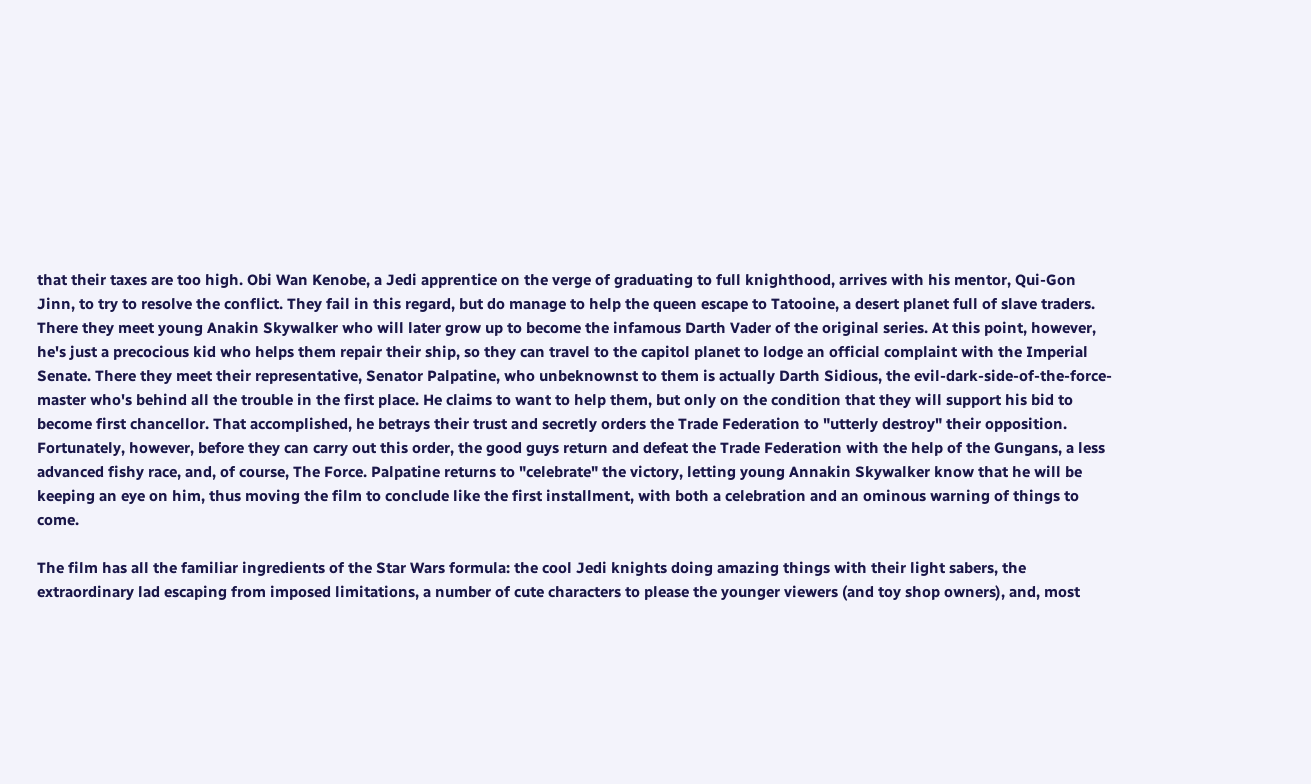that their taxes are too high. Obi Wan Kenobe, a Jedi apprentice on the verge of graduating to full knighthood, arrives with his mentor, Qui-Gon Jinn, to try to resolve the conflict. They fail in this regard, but do manage to help the queen escape to Tatooine, a desert planet full of slave traders. There they meet young Anakin Skywalker who will later grow up to become the infamous Darth Vader of the original series. At this point, however, he's just a precocious kid who helps them repair their ship, so they can travel to the capitol planet to lodge an official complaint with the Imperial Senate. There they meet their representative, Senator Palpatine, who unbeknownst to them is actually Darth Sidious, the evil-dark-side-of-the-force-master who's behind all the trouble in the first place. He claims to want to help them, but only on the condition that they will support his bid to become first chancellor. That accomplished, he betrays their trust and secretly orders the Trade Federation to "utterly destroy" their opposition. Fortunately, however, before they can carry out this order, the good guys return and defeat the Trade Federation with the help of the Gungans, a less advanced fishy race, and, of course, The Force. Palpatine returns to "celebrate" the victory, letting young Annakin Skywalker know that he will be keeping an eye on him, thus moving the film to conclude like the first installment, with both a celebration and an ominous warning of things to come.

The film has all the familiar ingredients of the Star Wars formula: the cool Jedi knights doing amazing things with their light sabers, the extraordinary lad escaping from imposed limitations, a number of cute characters to please the younger viewers (and toy shop owners), and, most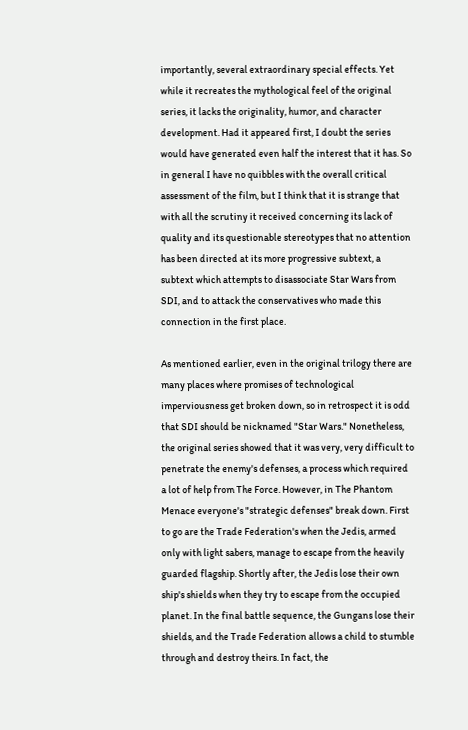importantly, several extraordinary special effects. Yet while it recreates the mythological feel of the original series, it lacks the originality, humor, and character development. Had it appeared first, I doubt the series would have generated even half the interest that it has. So in general I have no quibbles with the overall critical assessment of the film, but I think that it is strange that with all the scrutiny it received concerning its lack of quality and its questionable stereotypes that no attention has been directed at its more progressive subtext, a subtext which attempts to disassociate Star Wars from SDI, and to attack the conservatives who made this connection in the first place.

As mentioned earlier, even in the original trilogy there are many places where promises of technological imperviousness get broken down, so in retrospect it is odd that SDI should be nicknamed "Star Wars." Nonetheless, the original series showed that it was very, very difficult to penetrate the enemy's defenses, a process which required a lot of help from The Force. However, in The Phantom Menace everyone's "strategic defenses" break down. First to go are the Trade Federation's when the Jedis, armed only with light sabers, manage to escape from the heavily guarded flagship. Shortly after, the Jedis lose their own ship's shields when they try to escape from the occupied planet. In the final battle sequence, the Gungans lose their shields, and the Trade Federation allows a child to stumble through and destroy theirs. In fact, the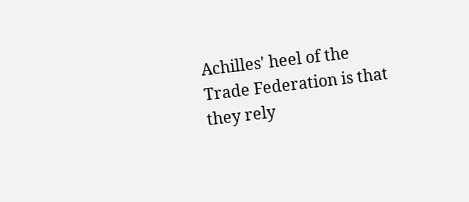Achilles' heel of the Trade Federation is that they rely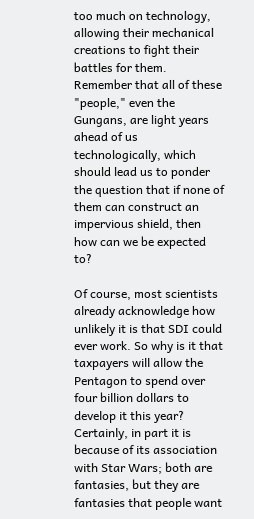too much on technology, allowing their mechanical creations to fight their battles for them. Remember that all of these "people," even the Gungans, are light years ahead of us technologically, which should lead us to ponder the question that if none of them can construct an impervious shield, then how can we be expected to?

Of course, most scientists already acknowledge how unlikely it is that SDI could ever work. So why is it that taxpayers will allow the Pentagon to spend over four billion dollars to develop it this year? Certainly, in part it is because of its association with Star Wars; both are fantasies, but they are fantasies that people want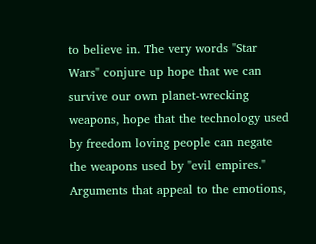to believe in. The very words "Star Wars" conjure up hope that we can survive our own planet-wrecking weapons, hope that the technology used by freedom loving people can negate the weapons used by "evil empires." Arguments that appeal to the emotions,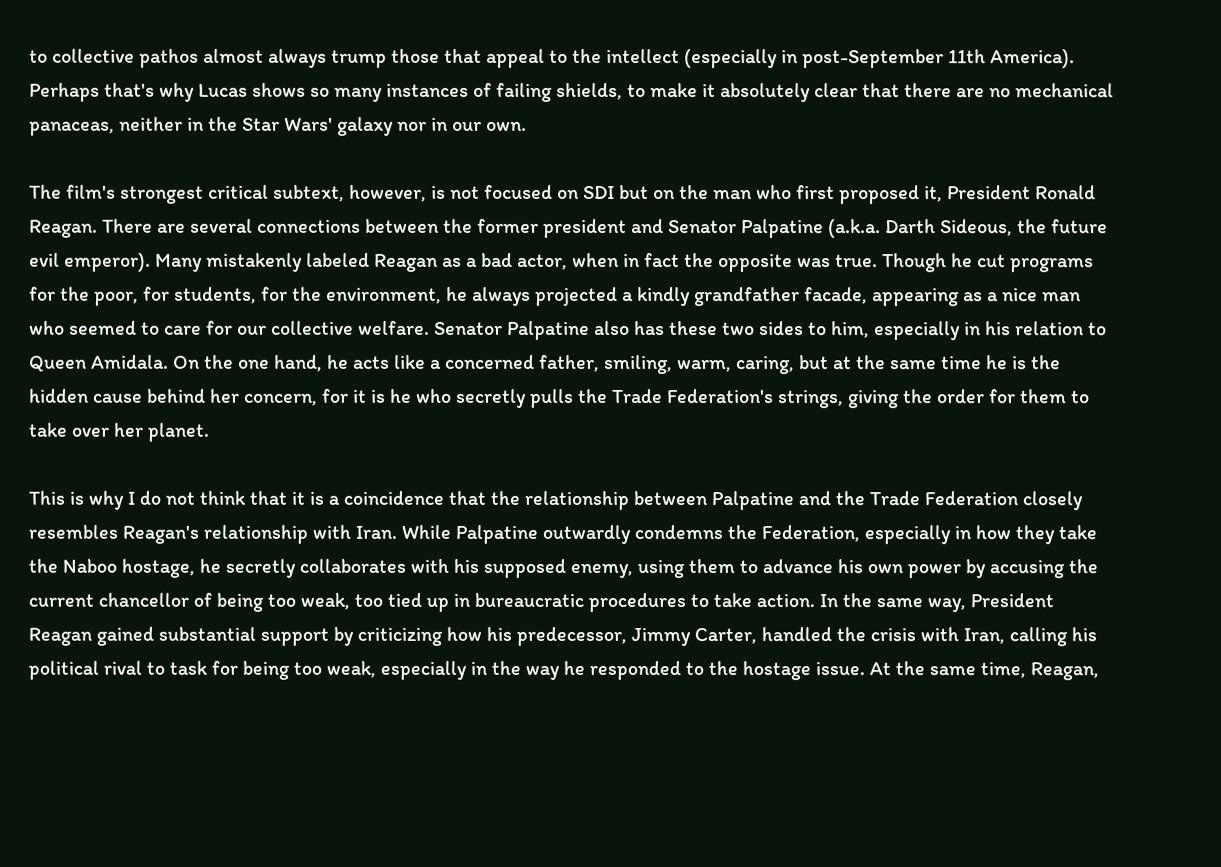to collective pathos almost always trump those that appeal to the intellect (especially in post-September 11th America). Perhaps that's why Lucas shows so many instances of failing shields, to make it absolutely clear that there are no mechanical panaceas, neither in the Star Wars' galaxy nor in our own.

The film's strongest critical subtext, however, is not focused on SDI but on the man who first proposed it, President Ronald Reagan. There are several connections between the former president and Senator Palpatine (a.k.a. Darth Sideous, the future evil emperor). Many mistakenly labeled Reagan as a bad actor, when in fact the opposite was true. Though he cut programs for the poor, for students, for the environment, he always projected a kindly grandfather facade, appearing as a nice man who seemed to care for our collective welfare. Senator Palpatine also has these two sides to him, especially in his relation to Queen Amidala. On the one hand, he acts like a concerned father, smiling, warm, caring, but at the same time he is the hidden cause behind her concern, for it is he who secretly pulls the Trade Federation's strings, giving the order for them to take over her planet.

This is why I do not think that it is a coincidence that the relationship between Palpatine and the Trade Federation closely resembles Reagan's relationship with Iran. While Palpatine outwardly condemns the Federation, especially in how they take the Naboo hostage, he secretly collaborates with his supposed enemy, using them to advance his own power by accusing the current chancellor of being too weak, too tied up in bureaucratic procedures to take action. In the same way, President Reagan gained substantial support by criticizing how his predecessor, Jimmy Carter, handled the crisis with Iran, calling his political rival to task for being too weak, especially in the way he responded to the hostage issue. At the same time, Reagan,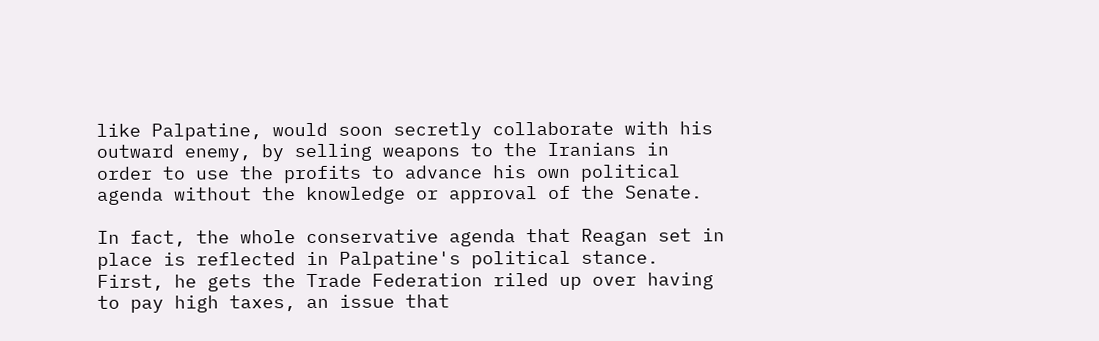like Palpatine, would soon secretly collaborate with his outward enemy, by selling weapons to the Iranians in order to use the profits to advance his own political agenda without the knowledge or approval of the Senate.

In fact, the whole conservative agenda that Reagan set in place is reflected in Palpatine's political stance. First, he gets the Trade Federation riled up over having to pay high taxes, an issue that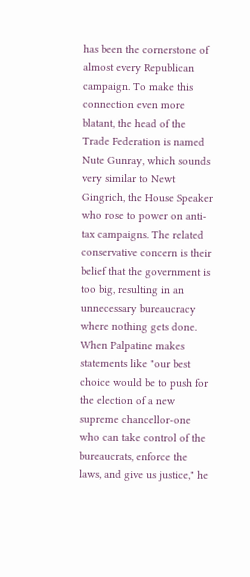has been the cornerstone of almost every Republican campaign. To make this connection even more blatant, the head of the Trade Federation is named Nute Gunray, which sounds very similar to Newt Gingrich, the House Speaker who rose to power on anti-tax campaigns. The related conservative concern is their belief that the government is too big, resulting in an unnecessary bureaucracy where nothing gets done. When Palpatine makes statements like "our best choice would be to push for the election of a new supreme chancellor-one who can take control of the bureaucrats, enforce the laws, and give us justice," he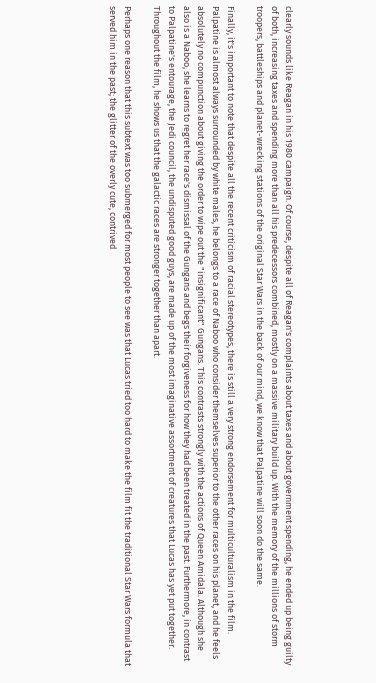clearly sounds like Reagan in his 1980 campaign. Of course, despite all of Reagan's complaints about taxes and about government spending, he ended up being guilty of both, increasing taxes and spending more than all his predecessors combined, mostly on a massive military build up. With the memory of the millions of storm troopers, battleships and planet-wrecking stations of the original Star Wars in the back of our mind, we know that Palpatine will soon do the same.

Finally, it's important to note that despite all the recent criticism of racial stereotypes, there is still a very strong endorsement for multiculturalism in the film. Palpatine is almost always surrounded by white males, he belongs to a race of Naboo who consider themselves superior to the other races on his planet, and he feels absolutely no compunction about giving the order to wipe out the "insignificant" Gungans. This contrasts strongly with the actions of Queen Amidala. Although she also is a Naboo, she learns to regret her race's dismissal of the Gungans and begs their forgiveness for how they had been treated in the past. Furthermore, in contrast to Palpatine's entourage, the Jedi council, the undisputed good guys, are made up of the most imaginative assortment of creatures that Lucas has yet put together. Throughout the film, he shows us that the galactic races are stronger together than apart.

Perhaps one reason that this subtext was too submerged for most people to see was that Lucas tried too hard to make the film fit the traditional Star Wars formula that served him in the past; the glitter of the overly cute, contrived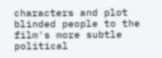characters and plot blinded people to the film's more subtle political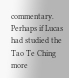commentary. Perhaps if Lucas had studied the Tao Te Ching more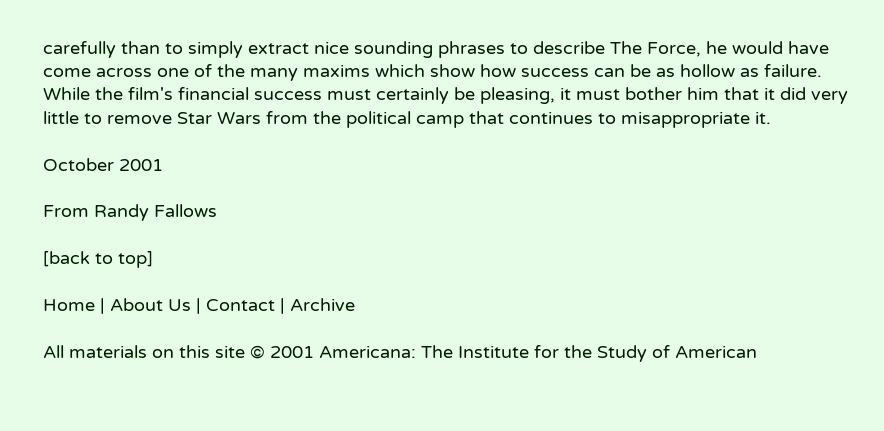carefully than to simply extract nice sounding phrases to describe The Force, he would have come across one of the many maxims which show how success can be as hollow as failure. While the film's financial success must certainly be pleasing, it must bother him that it did very little to remove Star Wars from the political camp that continues to misappropriate it.

October 2001

From Randy Fallows

[back to top]

Home | About Us | Contact | Archive

All materials on this site © 2001 Americana: The Institute for the Study of American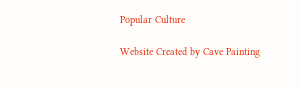Popular Culture

Website Created by Cave Painting